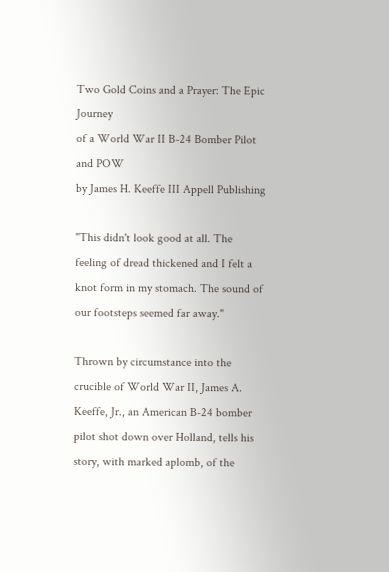Two Gold Coins and a Prayer: The Epic Journey
of a World War II B-24 Bomber Pilot and POW
by James H. Keeffe III Appell Publishing

"This didn't look good at all. The feeling of dread thickened and I felt a knot form in my stomach. The sound of our footsteps seemed far away."

Thrown by circumstance into the crucible of World War II, James A. Keeffe, Jr., an American B-24 bomber pilot shot down over Holland, tells his story, with marked aplomb, of the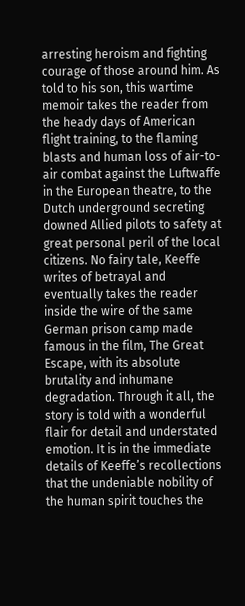arresting heroism and fighting courage of those around him. As told to his son, this wartime memoir takes the reader from the heady days of American flight training, to the flaming blasts and human loss of air-to-air combat against the Luftwaffe in the European theatre, to the Dutch underground secreting downed Allied pilots to safety at great personal peril of the local citizens. No fairy tale, Keeffe writes of betrayal and eventually takes the reader inside the wire of the same German prison camp made famous in the film, The Great Escape, with its absolute brutality and inhumane degradation. Through it all, the story is told with a wonderful flair for detail and understated emotion. It is in the immediate details of Keeffe’s recollections that the undeniable nobility of the human spirit touches the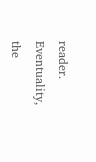reader. Eventuality, the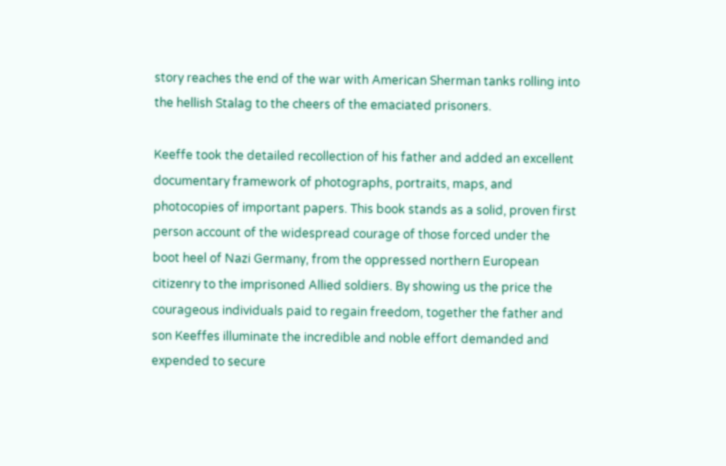story reaches the end of the war with American Sherman tanks rolling into the hellish Stalag to the cheers of the emaciated prisoners.

Keeffe took the detailed recollection of his father and added an excellent documentary framework of photographs, portraits, maps, and photocopies of important papers. This book stands as a solid, proven first person account of the widespread courage of those forced under the boot heel of Nazi Germany, from the oppressed northern European citizenry to the imprisoned Allied soldiers. By showing us the price the courageous individuals paid to regain freedom, together the father and son Keeffes illuminate the incredible and noble effort demanded and expended to secure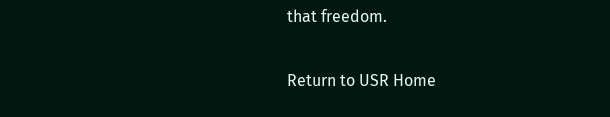that freedom.

Return to USR Home